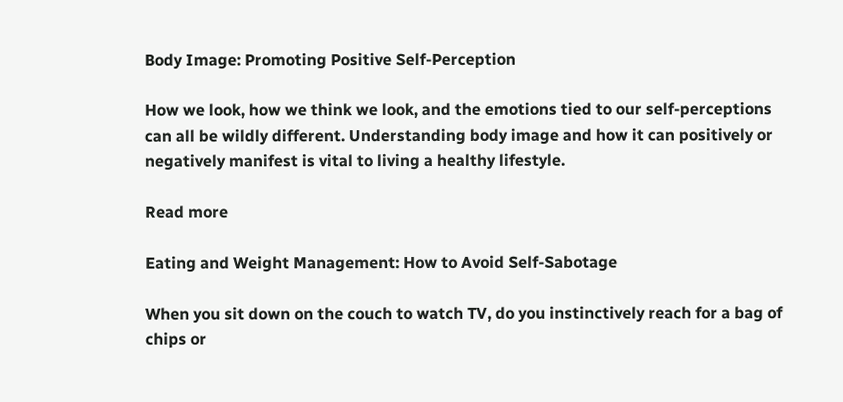Body Image: Promoting Positive Self-Perception

How we look, how we think we look, and the emotions tied to our self-perceptions can all be wildly different. Understanding body image and how it can positively or negatively manifest is vital to living a healthy lifestyle.

Read more

Eating and Weight Management: How to Avoid Self-Sabotage

When you sit down on the couch to watch TV, do you instinctively reach for a bag of chips or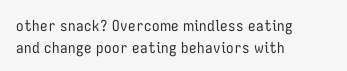other snack? Overcome mindless eating and change poor eating behaviors with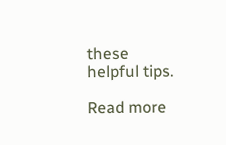these helpful tips.

Read more